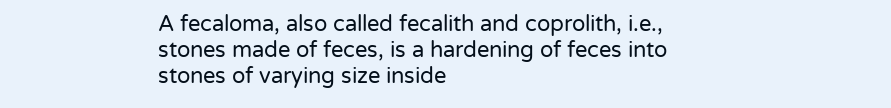A fecaloma, also called fecalith and coprolith, i.e., stones made of feces, is a hardening of feces into stones of varying size inside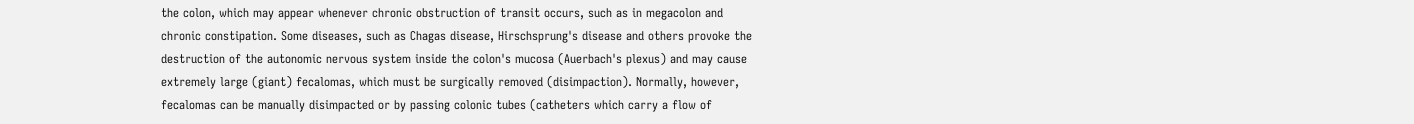the colon, which may appear whenever chronic obstruction of transit occurs, such as in megacolon and chronic constipation. Some diseases, such as Chagas disease, Hirschsprung's disease and others provoke the destruction of the autonomic nervous system inside the colon's mucosa (Auerbach's plexus) and may cause extremely large (giant) fecalomas, which must be surgically removed (disimpaction). Normally, however, fecalomas can be manually disimpacted or by passing colonic tubes (catheters which carry a flow of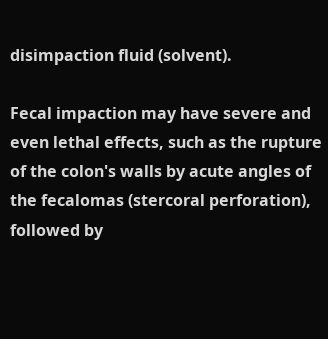disimpaction fluid (solvent).

Fecal impaction may have severe and even lethal effects, such as the rupture of the colon's walls by acute angles of the fecalomas (stercoral perforation), followed by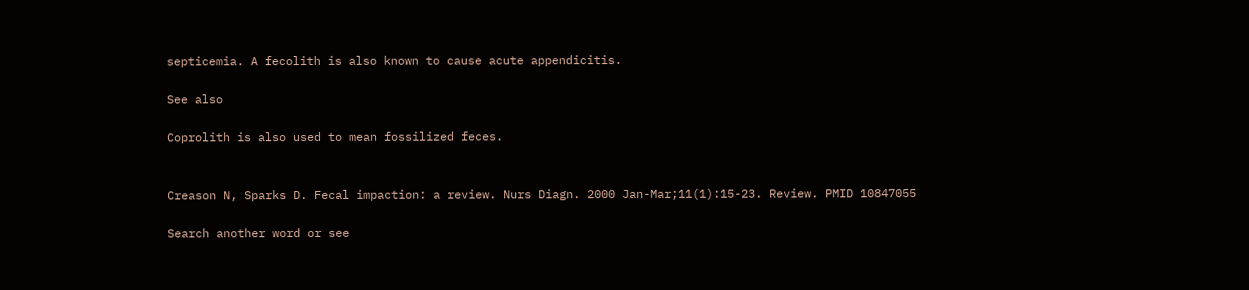septicemia. A fecolith is also known to cause acute appendicitis.

See also

Coprolith is also used to mean fossilized feces.


Creason N, Sparks D. Fecal impaction: a review. Nurs Diagn. 2000 Jan-Mar;11(1):15-23. Review. PMID 10847055

Search another word or see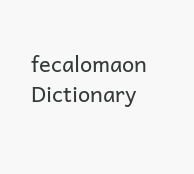fecalomaon Dictionary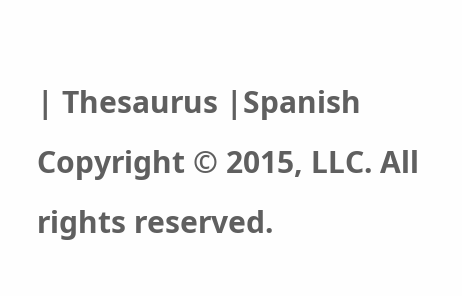| Thesaurus |Spanish
Copyright © 2015, LLC. All rights reserved.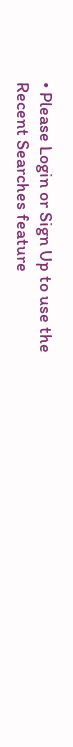• Please Login or Sign Up to use the Recent Searches feature